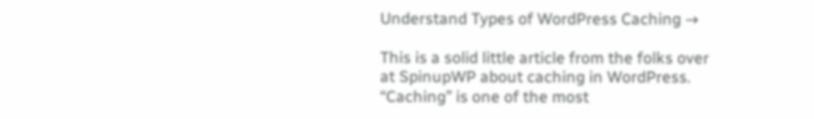Understand Types of WordPress Caching →

This is a solid little article from the folks over at SpinupWP about caching in WordPress. “Caching” is one of the most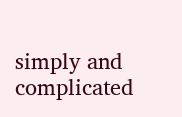simply and complicated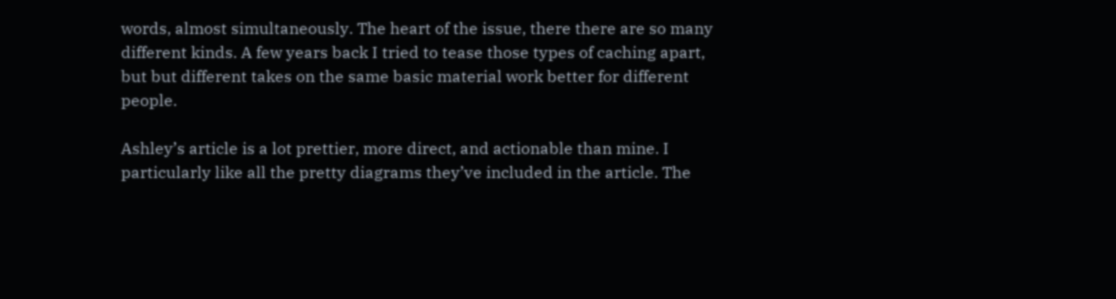words, almost simultaneously. The heart of the issue, there there are so many different kinds. A few years back I tried to tease those types of caching apart, but but different takes on the same basic material work better for different people.

Ashley’s article is a lot prettier, more direct, and actionable than mine. I particularly like all the pretty diagrams they’ve included in the article. The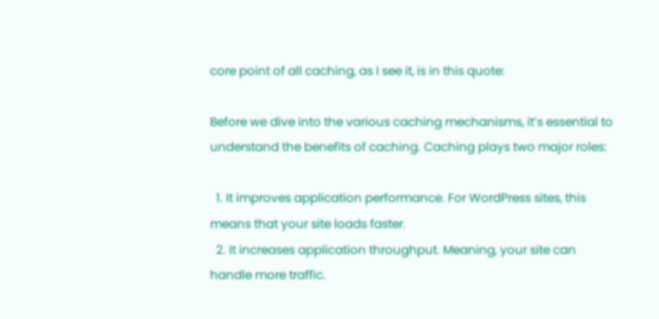core point of all caching, as I see it, is in this quote:

Before we dive into the various caching mechanisms, it’s essential to understand the benefits of caching. Caching plays two major roles:

  1. It improves application performance. For WordPress sites, this means that your site loads faster.
  2. It increases application throughput. Meaning, your site can handle more traffic.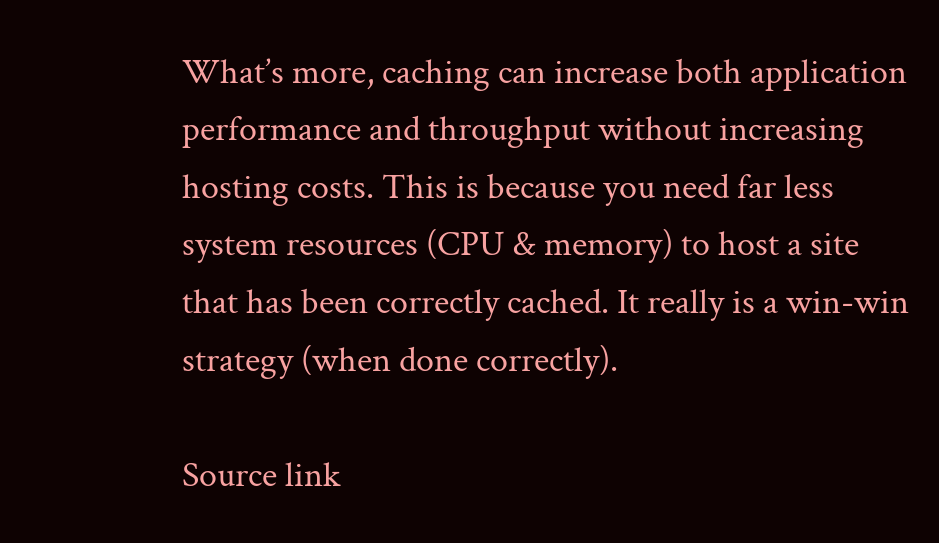What’s more, caching can increase both application performance and throughput without increasing hosting costs. This is because you need far less system resources (CPU & memory) to host a site that has been correctly cached. It really is a win-win strategy (when done correctly).

Source link